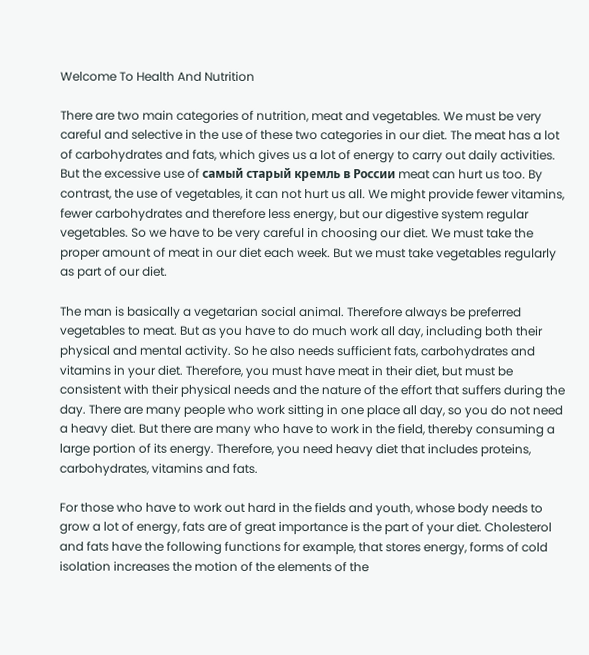Welcome To Health And Nutrition

There are two main categories of nutrition, meat and vegetables. We must be very careful and selective in the use of these two categories in our diet. The meat has a lot of carbohydrates and fats, which gives us a lot of energy to carry out daily activities. But the excessive use of самый старый кремль в России meat can hurt us too. By contrast, the use of vegetables, it can not hurt us all. We might provide fewer vitamins, fewer carbohydrates and therefore less energy, but our digestive system regular vegetables. So we have to be very careful in choosing our diet. We must take the proper amount of meat in our diet each week. But we must take vegetables regularly as part of our diet.

The man is basically a vegetarian social animal. Therefore always be preferred vegetables to meat. But as you have to do much work all day, including both their physical and mental activity. So he also needs sufficient fats, carbohydrates and vitamins in your diet. Therefore, you must have meat in their diet, but must be consistent with their physical needs and the nature of the effort that suffers during the day. There are many people who work sitting in one place all day, so you do not need a heavy diet. But there are many who have to work in the field, thereby consuming a large portion of its energy. Therefore, you need heavy diet that includes proteins, carbohydrates, vitamins and fats.

For those who have to work out hard in the fields and youth, whose body needs to grow a lot of energy, fats are of great importance is the part of your diet. Cholesterol and fats have the following functions for example, that stores energy, forms of cold isolation increases the motion of the elements of the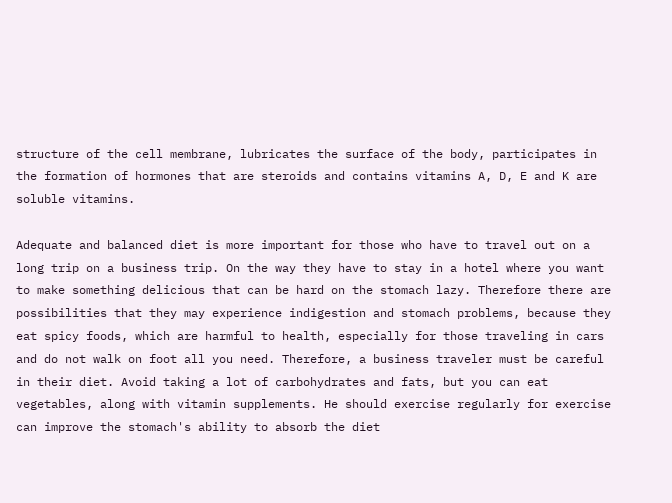structure of the cell membrane, lubricates the surface of the body, participates in the formation of hormones that are steroids and contains vitamins A, D, E and K are soluble vitamins.

Adequate and balanced diet is more important for those who have to travel out on a long trip on a business trip. On the way they have to stay in a hotel where you want to make something delicious that can be hard on the stomach lazy. Therefore there are possibilities that they may experience indigestion and stomach problems, because they eat spicy foods, which are harmful to health, especially for those traveling in cars and do not walk on foot all you need. Therefore, a business traveler must be careful in their diet. Avoid taking a lot of carbohydrates and fats, but you can eat vegetables, along with vitamin supplements. He should exercise regularly for exercise can improve the stomach's ability to absorb the diet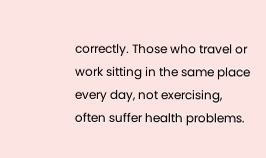correctly. Those who travel or work sitting in the same place every day, not exercising, often suffer health problems.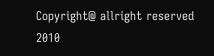Copyright@ allright reserved 2010